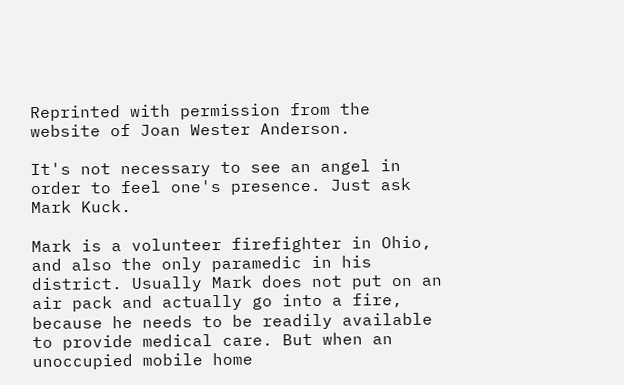Reprinted with permission from the website of Joan Wester Anderson.

It's not necessary to see an angel in order to feel one's presence. Just ask Mark Kuck.

Mark is a volunteer firefighter in Ohio, and also the only paramedic in his district. Usually Mark does not put on an air pack and actually go into a fire, because he needs to be readily available to provide medical care. But when an unoccupied mobile home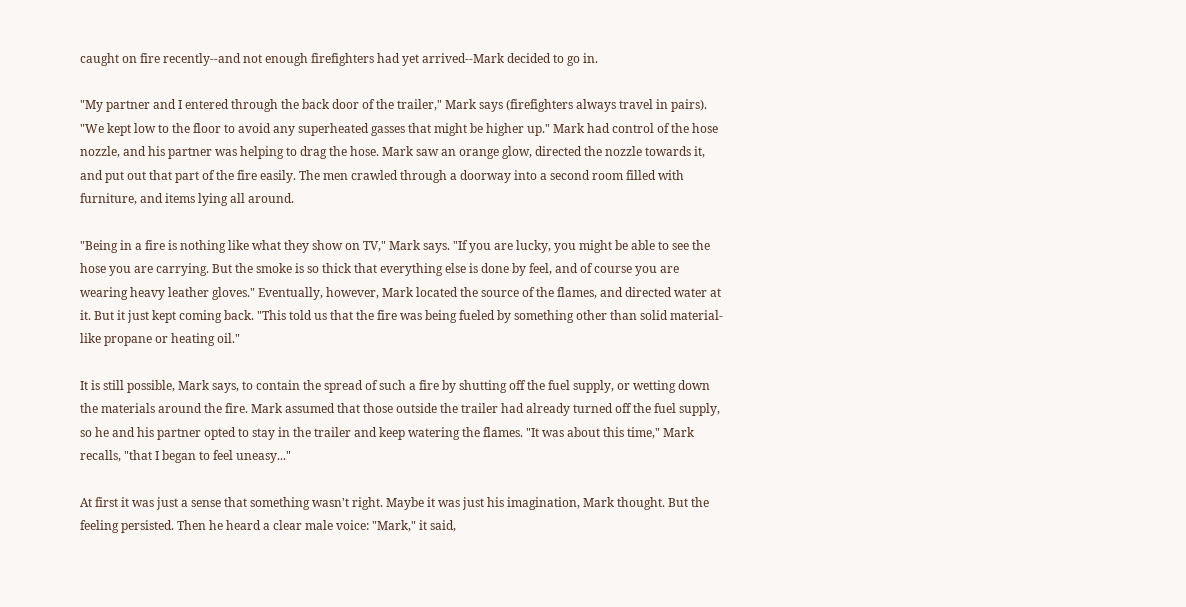caught on fire recently--and not enough firefighters had yet arrived--Mark decided to go in.

"My partner and I entered through the back door of the trailer," Mark says (firefighters always travel in pairs). "We kept low to the floor to avoid any superheated gasses that might be higher up." Mark had control of the hose nozzle, and his partner was helping to drag the hose. Mark saw an orange glow, directed the nozzle towards it, and put out that part of the fire easily. The men crawled through a doorway into a second room filled with furniture, and items lying all around.

"Being in a fire is nothing like what they show on TV," Mark says. "If you are lucky, you might be able to see the hose you are carrying. But the smoke is so thick that everything else is done by feel, and of course you are wearing heavy leather gloves." Eventually, however, Mark located the source of the flames, and directed water at it. But it just kept coming back. "This told us that the fire was being fueled by something other than solid material-like propane or heating oil."

It is still possible, Mark says, to contain the spread of such a fire by shutting off the fuel supply, or wetting down the materials around the fire. Mark assumed that those outside the trailer had already turned off the fuel supply, so he and his partner opted to stay in the trailer and keep watering the flames. "It was about this time," Mark recalls, "that I began to feel uneasy..."

At first it was just a sense that something wasn't right. Maybe it was just his imagination, Mark thought. But the feeling persisted. Then he heard a clear male voice: "Mark," it said,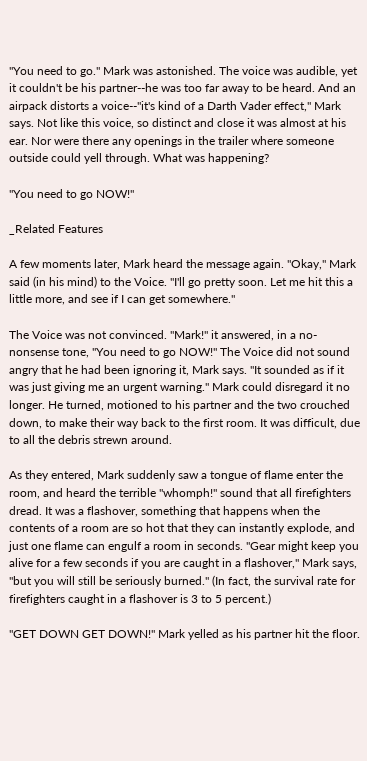"You need to go." Mark was astonished. The voice was audible, yet it couldn't be his partner--he was too far away to be heard. And an airpack distorts a voice--"it's kind of a Darth Vader effect," Mark says. Not like this voice, so distinct and close it was almost at his ear. Nor were there any openings in the trailer where someone outside could yell through. What was happening?

"You need to go NOW!"

_Related Features

A few moments later, Mark heard the message again. "Okay," Mark said (in his mind) to the Voice. "I'll go pretty soon. Let me hit this a little more, and see if I can get somewhere."

The Voice was not convinced. "Mark!" it answered, in a no-nonsense tone, "You need to go NOW!" The Voice did not sound angry that he had been ignoring it, Mark says. "It sounded as if it was just giving me an urgent warning." Mark could disregard it no longer. He turned, motioned to his partner and the two crouched down, to make their way back to the first room. It was difficult, due to all the debris strewn around.

As they entered, Mark suddenly saw a tongue of flame enter the room, and heard the terrible "whomph!" sound that all firefighters dread. It was a flashover, something that happens when the contents of a room are so hot that they can instantly explode, and just one flame can engulf a room in seconds. "Gear might keep you alive for a few seconds if you are caught in a flashover," Mark says, "but you will still be seriously burned." (In fact, the survival rate for firefighters caught in a flashover is 3 to 5 percent.)

"GET DOWN GET DOWN!" Mark yelled as his partner hit the floor.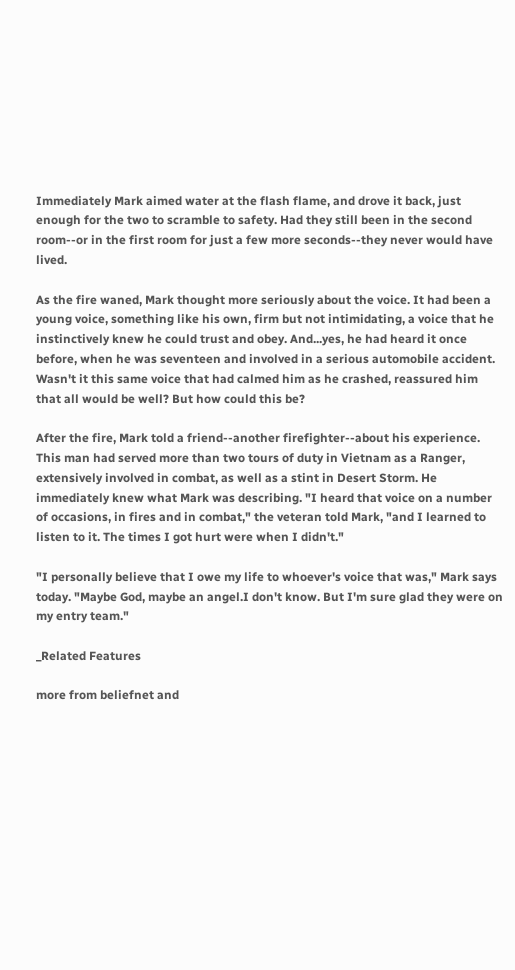Immediately Mark aimed water at the flash flame, and drove it back, just enough for the two to scramble to safety. Had they still been in the second room--or in the first room for just a few more seconds--they never would have lived.

As the fire waned, Mark thought more seriously about the voice. It had been a young voice, something like his own, firm but not intimidating, a voice that he instinctively knew he could trust and obey. And...yes, he had heard it once before, when he was seventeen and involved in a serious automobile accident. Wasn't it this same voice that had calmed him as he crashed, reassured him that all would be well? But how could this be?

After the fire, Mark told a friend--another firefighter--about his experience. This man had served more than two tours of duty in Vietnam as a Ranger, extensively involved in combat, as well as a stint in Desert Storm. He immediately knew what Mark was describing. "I heard that voice on a number of occasions, in fires and in combat," the veteran told Mark, "and I learned to listen to it. The times I got hurt were when I didn't."

"I personally believe that I owe my life to whoever's voice that was," Mark says today. "Maybe God, maybe an angel.I don't know. But I'm sure glad they were on my entry team."

_Related Features

more from beliefnet and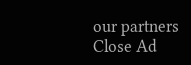our partners
Close Ad